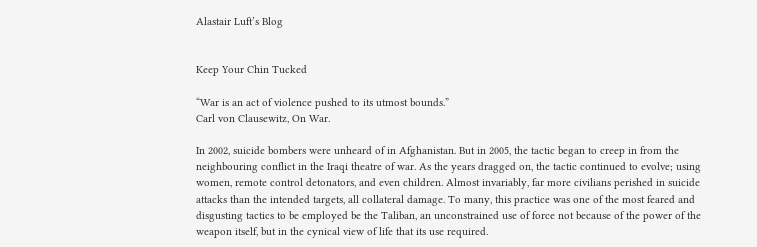Alastair Luft’s Blog


Keep Your Chin Tucked

“War is an act of violence pushed to its utmost bounds.”
Carl von Clausewitz, On War.

In 2002, suicide bombers were unheard of in Afghanistan. But in 2005, the tactic began to creep in from the neighbouring conflict in the Iraqi theatre of war. As the years dragged on, the tactic continued to evolve; using women, remote control detonators, and even children. Almost invariably, far more civilians perished in suicide attacks than the intended targets, all collateral damage. To many, this practice was one of the most feared and disgusting tactics to be employed be the Taliban, an unconstrained use of force not because of the power of the weapon itself, but in the cynical view of life that its use required.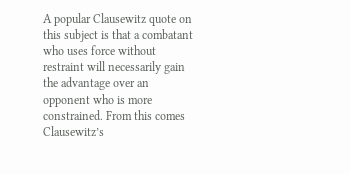A popular Clausewitz quote on this subject is that a combatant who uses force without restraint will necessarily gain the advantage over an opponent who is more constrained. From this comes Clausewitz’s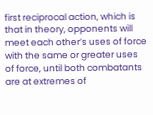first reciprocal action, which is that in theory, opponents will meet each other’s uses of force with the same or greater uses of force, until both combatants are at extremes of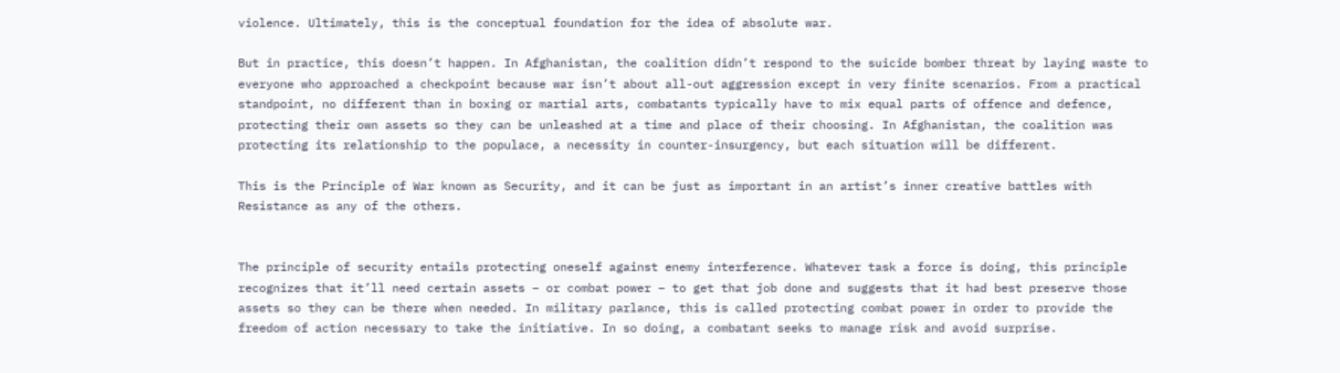violence. Ultimately, this is the conceptual foundation for the idea of absolute war.

But in practice, this doesn’t happen. In Afghanistan, the coalition didn’t respond to the suicide bomber threat by laying waste to everyone who approached a checkpoint because war isn’t about all-out aggression except in very finite scenarios. From a practical standpoint, no different than in boxing or martial arts, combatants typically have to mix equal parts of offence and defence, protecting their own assets so they can be unleashed at a time and place of their choosing. In Afghanistan, the coalition was protecting its relationship to the populace, a necessity in counter-insurgency, but each situation will be different.

This is the Principle of War known as Security, and it can be just as important in an artist’s inner creative battles with Resistance as any of the others.


The principle of security entails protecting oneself against enemy interference. Whatever task a force is doing, this principle recognizes that it’ll need certain assets – or combat power – to get that job done and suggests that it had best preserve those assets so they can be there when needed. In military parlance, this is called protecting combat power in order to provide the freedom of action necessary to take the initiative. In so doing, a combatant seeks to manage risk and avoid surprise.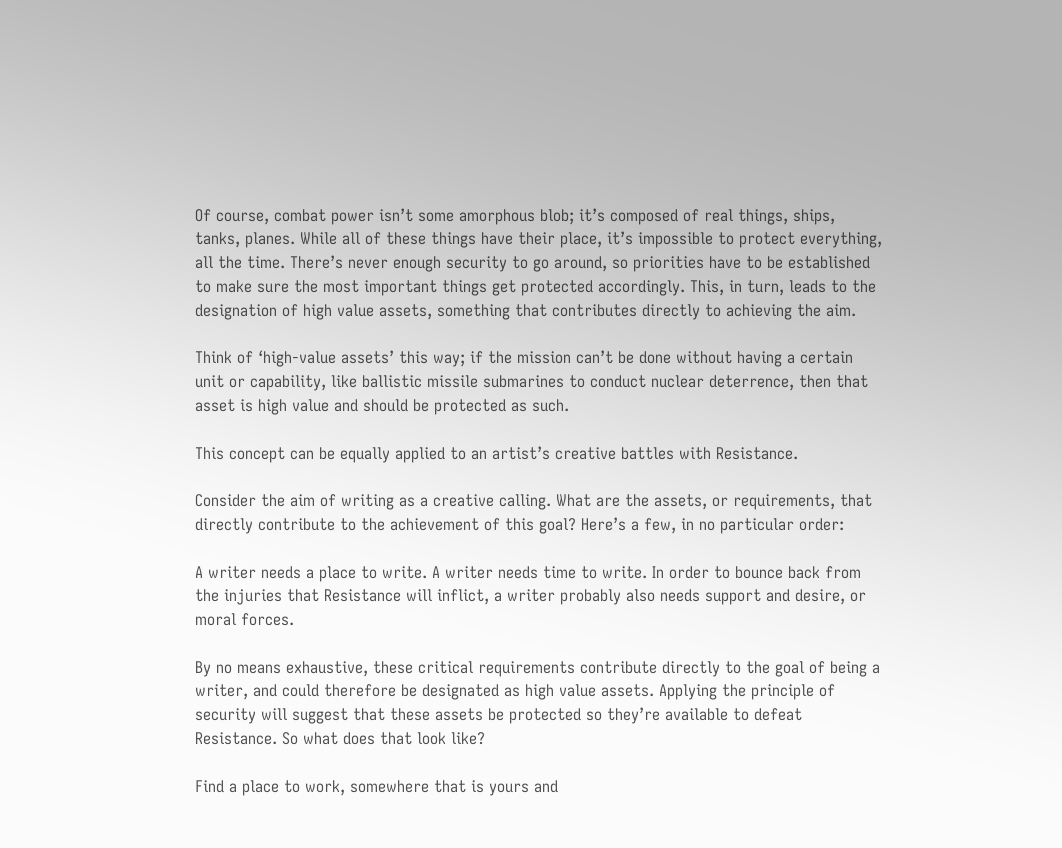Of course, combat power isn’t some amorphous blob; it’s composed of real things, ships, tanks, planes. While all of these things have their place, it’s impossible to protect everything, all the time. There’s never enough security to go around, so priorities have to be established to make sure the most important things get protected accordingly. This, in turn, leads to the designation of high value assets, something that contributes directly to achieving the aim.

Think of ‘high-value assets’ this way; if the mission can’t be done without having a certain unit or capability, like ballistic missile submarines to conduct nuclear deterrence, then that asset is high value and should be protected as such.

This concept can be equally applied to an artist’s creative battles with Resistance.

Consider the aim of writing as a creative calling. What are the assets, or requirements, that directly contribute to the achievement of this goal? Here’s a few, in no particular order:

A writer needs a place to write. A writer needs time to write. In order to bounce back from the injuries that Resistance will inflict, a writer probably also needs support and desire, or moral forces.

By no means exhaustive, these critical requirements contribute directly to the goal of being a writer, and could therefore be designated as high value assets. Applying the principle of security will suggest that these assets be protected so they’re available to defeat Resistance. So what does that look like?

Find a place to work, somewhere that is yours and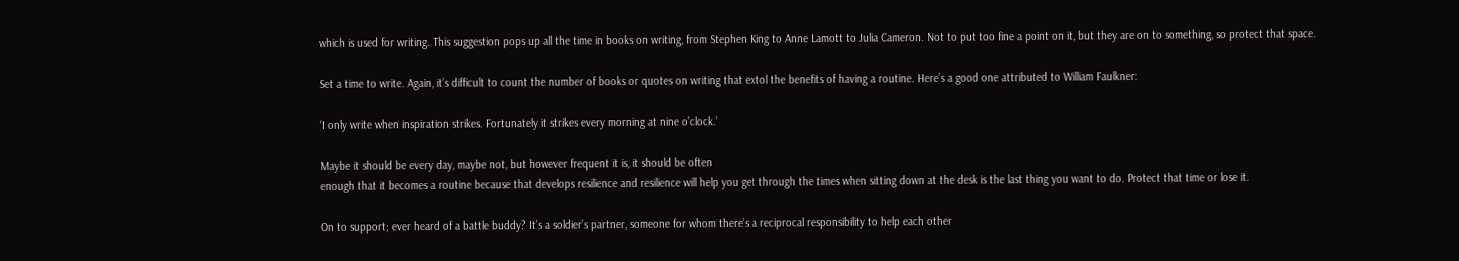which is used for writing. This suggestion pops up all the time in books on writing, from Stephen King to Anne Lamott to Julia Cameron. Not to put too fine a point on it, but they are on to something, so protect that space.

Set a time to write. Again, it’s difficult to count the number of books or quotes on writing that extol the benefits of having a routine. Here’s a good one attributed to William Faulkner:

‘I only write when inspiration strikes. Fortunately it strikes every morning at nine o’clock.’

Maybe it should be every day, maybe not, but however frequent it is, it should be often
enough that it becomes a routine because that develops resilience and resilience will help you get through the times when sitting down at the desk is the last thing you want to do. Protect that time or lose it.

On to support; ever heard of a battle buddy? It’s a soldier’s partner, someone for whom there’s a reciprocal responsibility to help each other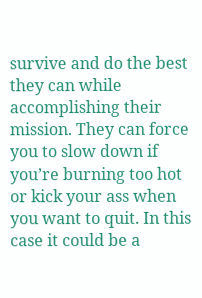survive and do the best they can while accomplishing their mission. They can force you to slow down if you’re burning too hot or kick your ass when you want to quit. In this case it could be a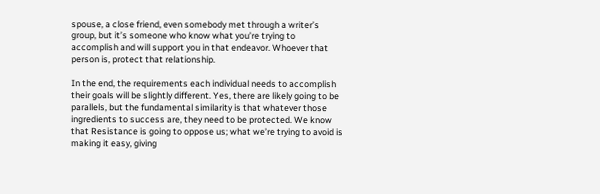spouse, a close friend, even somebody met through a writer’s group, but it’s someone who know what you’re trying to accomplish and will support you in that endeavor. Whoever that person is, protect that relationship.

In the end, the requirements each individual needs to accomplish their goals will be slightly different. Yes, there are likely going to be parallels, but the fundamental similarity is that whatever those ingredients to success are, they need to be protected. We know that Resistance is going to oppose us; what we’re trying to avoid is making it easy, giving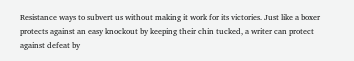Resistance ways to subvert us without making it work for its victories. Just like a boxer protects against an easy knockout by keeping their chin tucked, a writer can protect against defeat by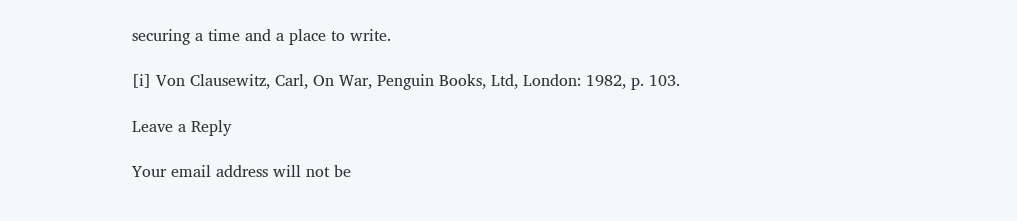securing a time and a place to write.

[i] Von Clausewitz, Carl, On War, Penguin Books, Ltd, London: 1982, p. 103.

Leave a Reply

Your email address will not be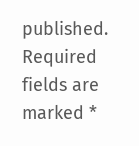published. Required fields are marked *